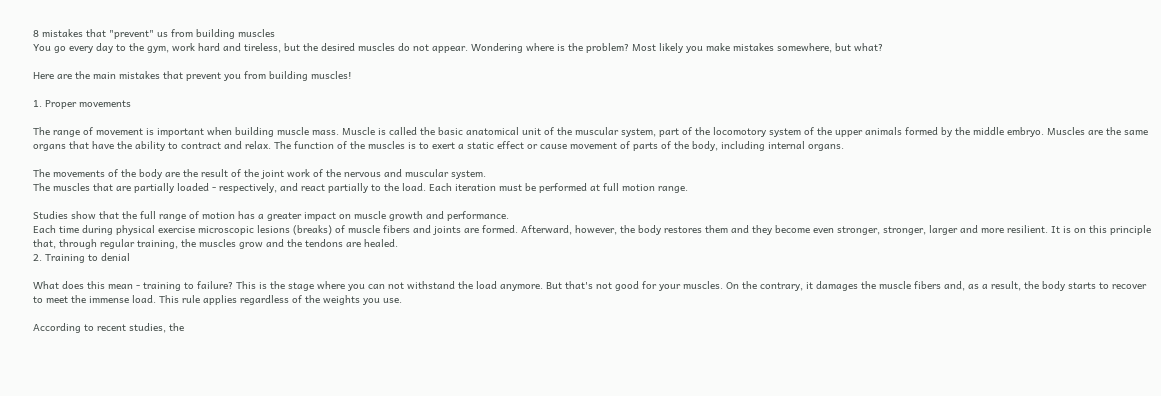8 mistakes that "prevent" us from building muscles
You go every day to the gym, work hard and tireless, but the desired muscles do not appear. Wondering where is the problem? Most likely you make mistakes somewhere, but what?

Here are the main mistakes that prevent you from building muscles!

1. Proper movements

The range of movement is important when building muscle mass. Muscle is called the basic anatomical unit of the muscular system, part of the locomotory system of the upper animals formed by the middle embryo. Muscles are the same organs that have the ability to contract and relax. The function of the muscles is to exert a static effect or cause movement of parts of the body, including internal organs.

The movements of the body are the result of the joint work of the nervous and muscular system.
The muscles that are partially loaded - respectively, and react partially to the load. Each iteration must be performed at full motion range.

Studies show that the full range of motion has a greater impact on muscle growth and performance.
Each time during physical exercise microscopic lesions (breaks) of muscle fibers and joints are formed. Afterward, however, the body restores them and they become even stronger, stronger, larger and more resilient. It is on this principle that, through regular training, the muscles grow and the tendons are healed.
2. Training to denial

What does this mean - training to failure? This is the stage where you can not withstand the load anymore. But that's not good for your muscles. On the contrary, it damages the muscle fibers and, as a result, the body starts to recover to meet the immense load. This rule applies regardless of the weights you use.

According to recent studies, the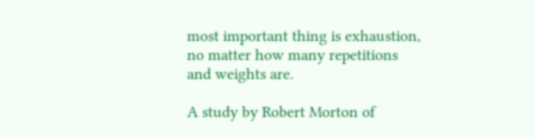most important thing is exhaustion, no matter how many repetitions and weights are.

A study by Robert Morton of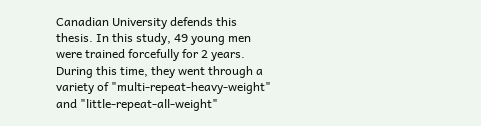Canadian University defends this thesis. In this study, 49 young men were trained forcefully for 2 years. During this time, they went through a variety of "multi-repeat-heavy-weight" and "little-repeat-all-weight"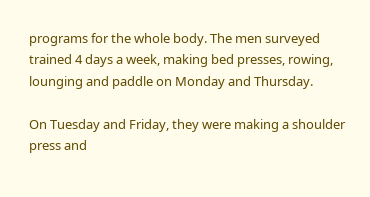programs for the whole body. The men surveyed trained 4 days a week, making bed presses, rowing, lounging and paddle on Monday and Thursday.

On Tuesday and Friday, they were making a shoulder press and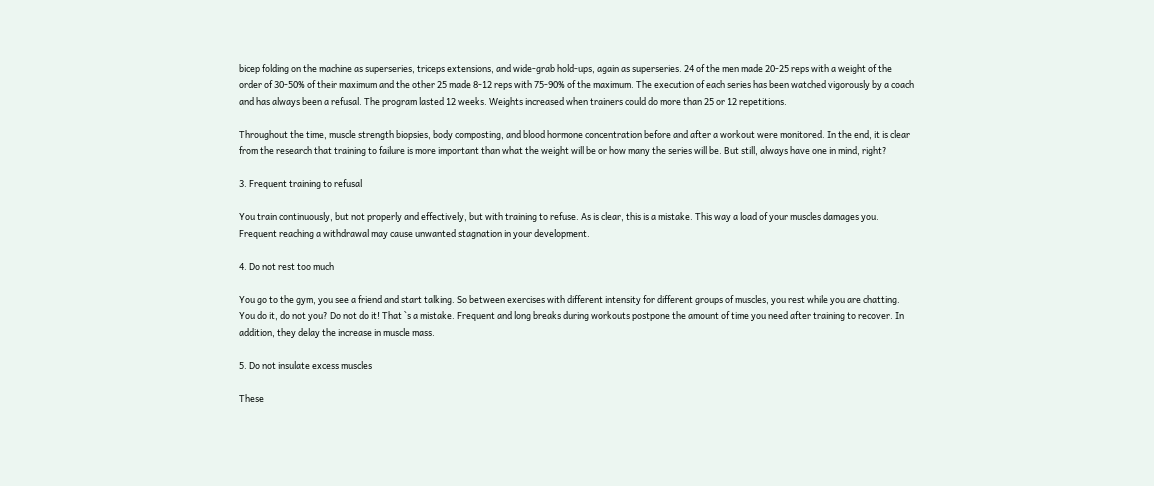bicep folding on the machine as superseries, triceps extensions, and wide-grab hold-ups, again as superseries. 24 of the men made 20-25 reps with a weight of the order of 30-50% of their maximum and the other 25 made 8-12 reps with 75-90% of the maximum. The execution of each series has been watched vigorously by a coach and has always been a refusal. The program lasted 12 weeks. Weights increased when trainers could do more than 25 or 12 repetitions.

Throughout the time, muscle strength biopsies, body composting, and blood hormone concentration before and after a workout were monitored. In the end, it is clear from the research that training to failure is more important than what the weight will be or how many the series will be. But still, always have one in mind, right?

3. Frequent training to refusal

You train continuously, but not properly and effectively, but with training to refuse. As is clear, this is a mistake. This way a load of your muscles damages you. Frequent reaching a withdrawal may cause unwanted stagnation in your development.

4. Do not rest too much

You go to the gym, you see a friend and start talking. So between exercises with different intensity for different groups of muscles, you rest while you are chatting. You do it, do not you? Do not do it! That `s a mistake. Frequent and long breaks during workouts postpone the amount of time you need after training to recover. In addition, they delay the increase in muscle mass.

5. Do not insulate excess muscles

These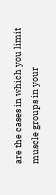are the cases in which you limit muscle groups in your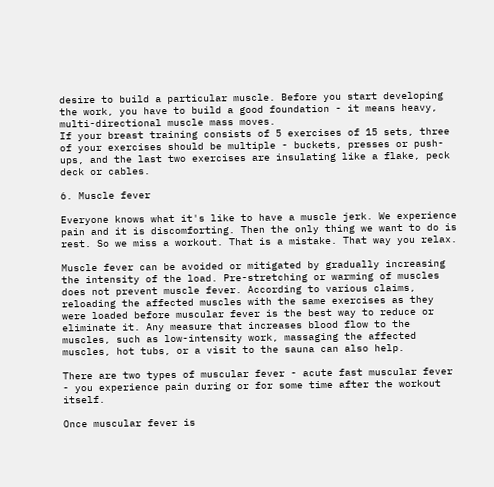desire to build a particular muscle. Before you start developing the work, you have to build a good foundation - it means heavy, multi-directional muscle mass moves.
If your breast training consists of 5 exercises of 15 sets, three of your exercises should be multiple - buckets, presses or push-ups, and the last two exercises are insulating like a flake, peck deck or cables.

6. Muscle fever

Everyone knows what it's like to have a muscle jerk. We experience pain and it is discomforting. Then the only thing we want to do is rest. So we miss a workout. That is a mistake. That way you relax.

Muscle fever can be avoided or mitigated by gradually increasing the intensity of the load. Pre-stretching or warming of muscles does not prevent muscle fever. According to various claims, reloading the affected muscles with the same exercises as they were loaded before muscular fever is the best way to reduce or eliminate it. Any measure that increases blood flow to the muscles, such as low-intensity work, massaging the affected muscles, hot tubs, or a visit to the sauna can also help.

There are two types of muscular fever - acute fast muscular fever - you experience pain during or for some time after the workout itself.

Once muscular fever is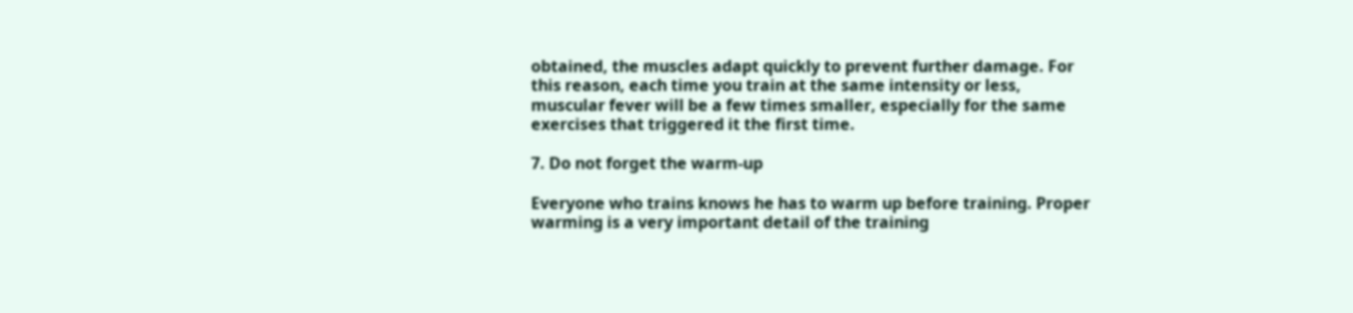obtained, the muscles adapt quickly to prevent further damage. For this reason, each time you train at the same intensity or less, muscular fever will be a few times smaller, especially for the same exercises that triggered it the first time.

7. Do not forget the warm-up

Everyone who trains knows he has to warm up before training. Proper warming is a very important detail of the training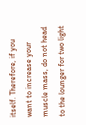itself. Therefore, if you want to increase your muscle mass, do not head to the lounger for two light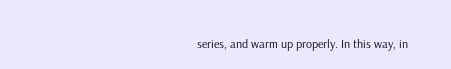series, and warm up properly. In this way, in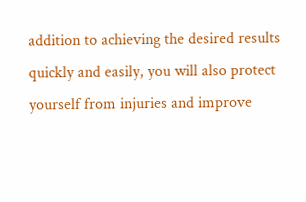addition to achieving the desired results quickly and easily, you will also protect yourself from injuries and improve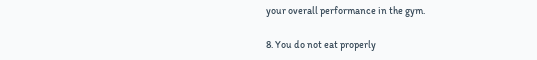your overall performance in the gym.

8. You do not eat properly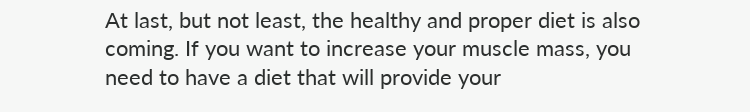At last, but not least, the healthy and proper diet is also coming. If you want to increase your muscle mass, you need to have a diet that will provide your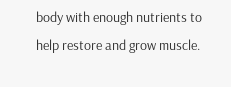body with enough nutrients to help restore and grow muscle.